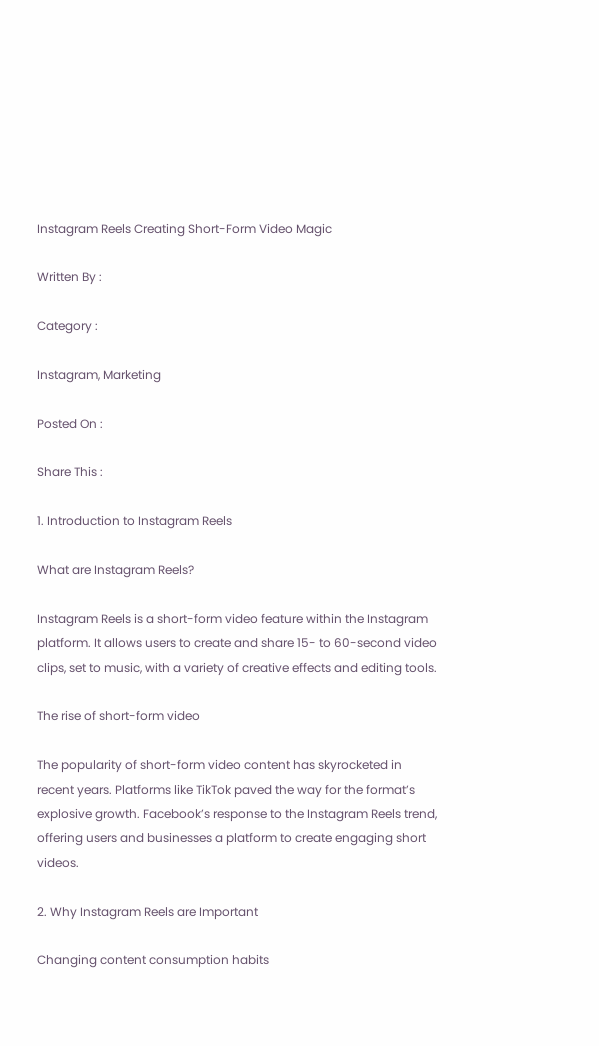Instagram Reels Creating Short-Form Video Magic

Written By :

Category :

Instagram, Marketing

Posted On :

Share This :

1. Introduction to Instagram Reels

What are Instagram Reels?

Instagram Reels is a short-form video feature within the Instagram platform. It allows users to create and share 15- to 60-second video clips, set to music, with a variety of creative effects and editing tools.

The rise of short-form video

The popularity of short-form video content has skyrocketed in recent years. Platforms like TikTok paved the way for the format’s explosive growth. Facebook’s response to the Instagram Reels trend, offering users and businesses a platform to create engaging short videos.

2. Why Instagram Reels are Important

Changing content consumption habits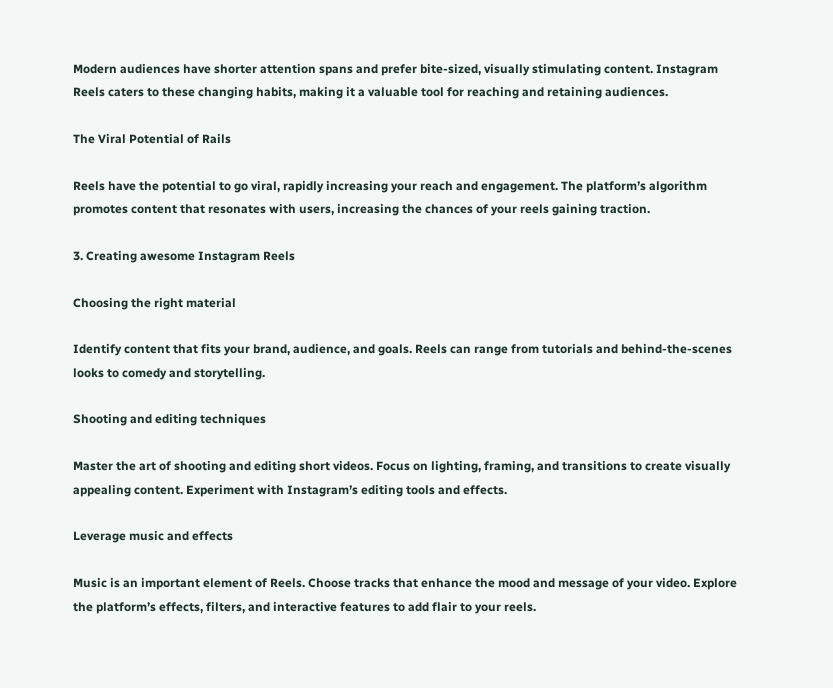Modern audiences have shorter attention spans and prefer bite-sized, visually stimulating content. Instagram Reels caters to these changing habits, making it a valuable tool for reaching and retaining audiences.

The Viral Potential of Rails

Reels have the potential to go viral, rapidly increasing your reach and engagement. The platform’s algorithm promotes content that resonates with users, increasing the chances of your reels gaining traction.

3. Creating awesome Instagram Reels

Choosing the right material

Identify content that fits your brand, audience, and goals. Reels can range from tutorials and behind-the-scenes looks to comedy and storytelling.

Shooting and editing techniques

Master the art of shooting and editing short videos. Focus on lighting, framing, and transitions to create visually appealing content. Experiment with Instagram’s editing tools and effects.

Leverage music and effects

Music is an important element of Reels. Choose tracks that enhance the mood and message of your video. Explore the platform’s effects, filters, and interactive features to add flair to your reels.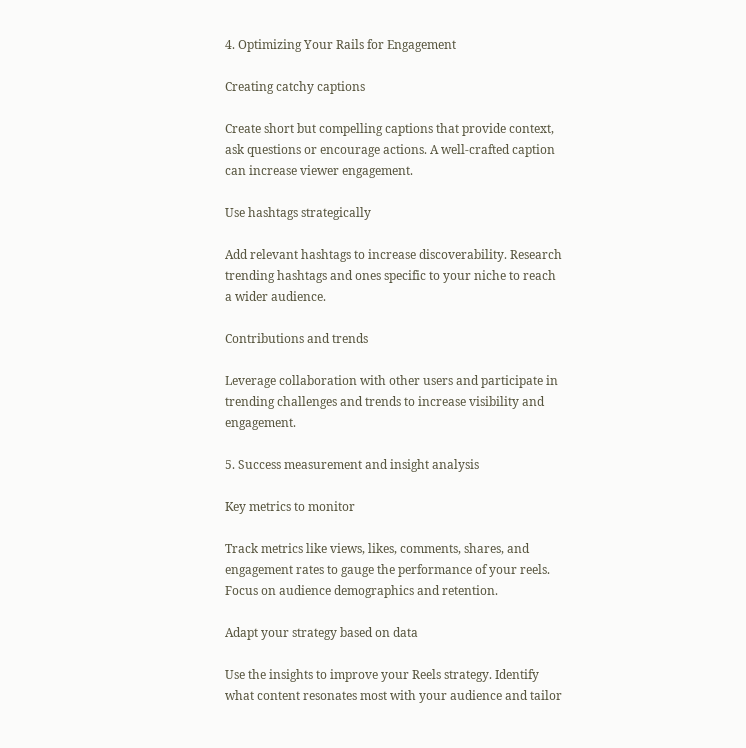4. Optimizing Your Rails for Engagement

Creating catchy captions

Create short but compelling captions that provide context, ask questions or encourage actions. A well-crafted caption can increase viewer engagement.

Use hashtags strategically

Add relevant hashtags to increase discoverability. Research trending hashtags and ones specific to your niche to reach a wider audience.

Contributions and trends

Leverage collaboration with other users and participate in trending challenges and trends to increase visibility and engagement.

5. Success measurement and insight analysis

Key metrics to monitor

Track metrics like views, likes, comments, shares, and engagement rates to gauge the performance of your reels. Focus on audience demographics and retention.

Adapt your strategy based on data

Use the insights to improve your Reels strategy. Identify what content resonates most with your audience and tailor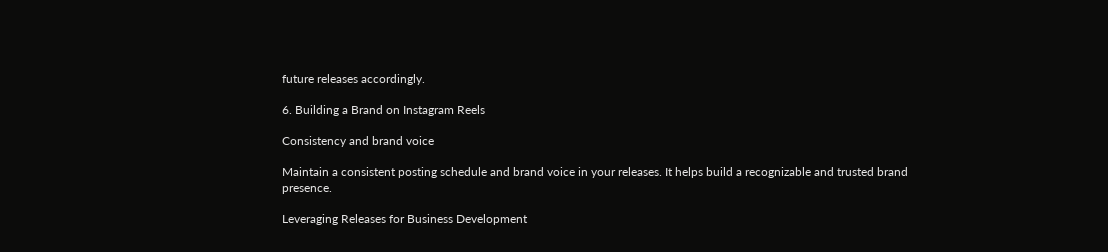future releases accordingly.

6. Building a Brand on Instagram Reels

Consistency and brand voice

Maintain a consistent posting schedule and brand voice in your releases. It helps build a recognizable and trusted brand presence.

Leveraging Releases for Business Development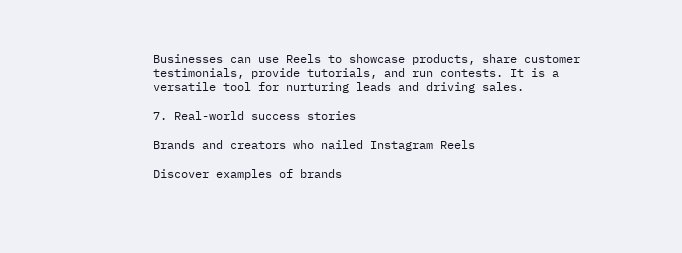Businesses can use Reels to showcase products, share customer testimonials, provide tutorials, and run contests. It is a versatile tool for nurturing leads and driving sales.

7. Real-world success stories

Brands and creators who nailed Instagram Reels

Discover examples of brands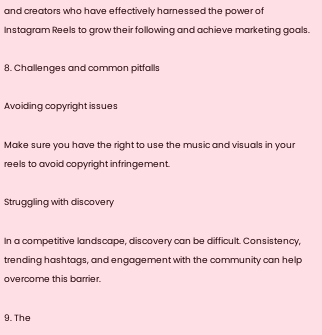and creators who have effectively harnessed the power of Instagram Reels to grow their following and achieve marketing goals.

8. Challenges and common pitfalls

Avoiding copyright issues

Make sure you have the right to use the music and visuals in your reels to avoid copyright infringement.

Struggling with discovery

In a competitive landscape, discovery can be difficult. Consistency, trending hashtags, and engagement with the community can help overcome this barrier.

9. The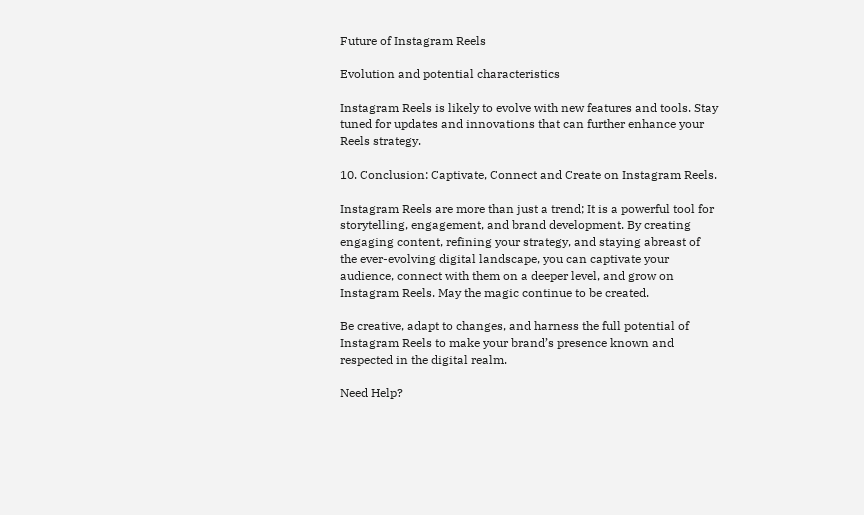Future of Instagram Reels

Evolution and potential characteristics

Instagram Reels is likely to evolve with new features and tools. Stay tuned for updates and innovations that can further enhance your Reels strategy.

10. Conclusion: Captivate, Connect and Create on Instagram Reels.

Instagram Reels are more than just a trend; It is a powerful tool for storytelling, engagement, and brand development. By creating engaging content, refining your strategy, and staying abreast of the ever-evolving digital landscape, you can captivate your audience, connect with them on a deeper level, and grow on Instagram Reels. May the magic continue to be created.

Be creative, adapt to changes, and harness the full potential of Instagram Reels to make your brand’s presence known and respected in the digital realm.

Need Help?